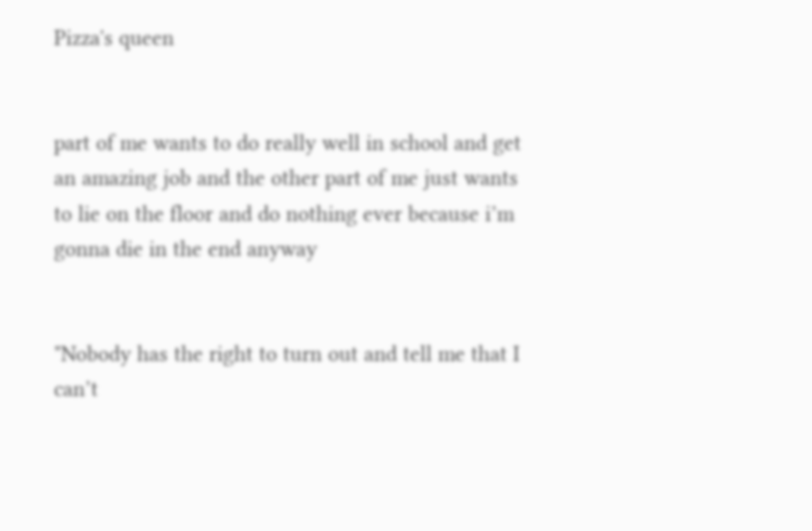Pizza's queen


part of me wants to do really well in school and get an amazing job and the other part of me just wants to lie on the floor and do nothing ever because i’m gonna die in the end anyway


"Nobody has the right to turn out and tell me that I can’t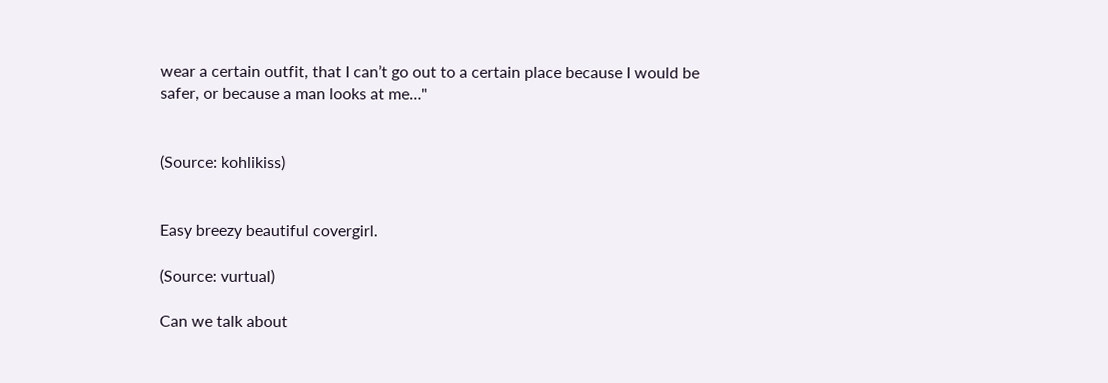wear a certain outfit, that I can’t go out to a certain place because I would be safer, or because a man looks at me…"


(Source: kohlikiss)


Easy breezy beautiful covergirl.

(Source: vurtual)

Can we talk about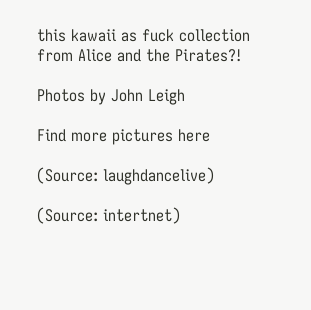this kawaii as fuck collection from Alice and the Pirates?!

Photos by John Leigh

Find more pictures here

(Source: laughdancelive)

(Source: intertnet)